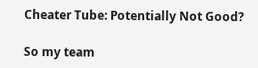Cheater Tube: Potentially Not Good?

So my team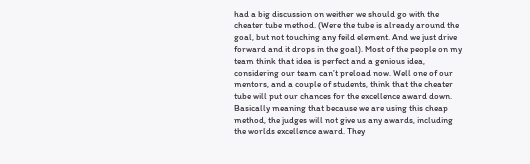had a big discussion on weither we should go with the cheater tube method. (Were the tube is already around the goal, but not touching any feild element. And we just drive forward and it drops in the goal). Most of the people on my team think that idea is perfect and a genious idea, considering our team can’t preload now. Well one of our mentors, and a couple of students, think that the cheater tube will put our chances for the excellence award down. Basically meaning that because we are using this cheap method, the judges will not give us any awards, including the worlds excellence award. They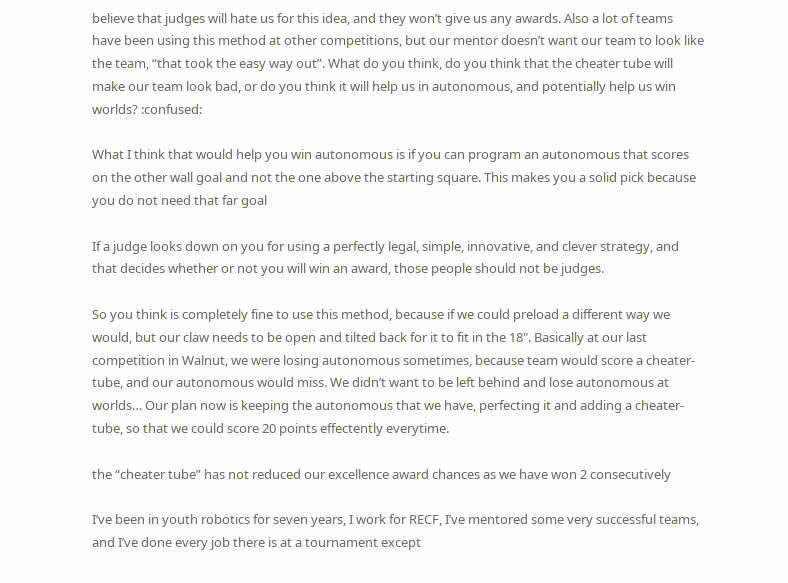believe that judges will hate us for this idea, and they won’t give us any awards. Also a lot of teams have been using this method at other competitions, but our mentor doesn’t want our team to look like the team, “that took the easy way out”. What do you think, do you think that the cheater tube will make our team look bad, or do you think it will help us in autonomous, and potentially help us win worlds? :confused:

What I think that would help you win autonomous is if you can program an autonomous that scores on the other wall goal and not the one above the starting square. This makes you a solid pick because you do not need that far goal

If a judge looks down on you for using a perfectly legal, simple, innovative, and clever strategy, and that decides whether or not you will win an award, those people should not be judges.

So you think is completely fine to use this method, because if we could preload a different way we would, but our claw needs to be open and tilted back for it to fit in the 18". Basically at our last competition in Walnut, we were losing autonomous sometimes, because team would score a cheater-tube, and our autonomous would miss. We didn’t want to be left behind and lose autonomous at worlds… Our plan now is keeping the autonomous that we have, perfecting it and adding a cheater-tube, so that we could score 20 points effectently everytime.

the “cheater tube” has not reduced our excellence award chances as we have won 2 consecutively

I’ve been in youth robotics for seven years, I work for RECF, I’ve mentored some very successful teams, and I’ve done every job there is at a tournament except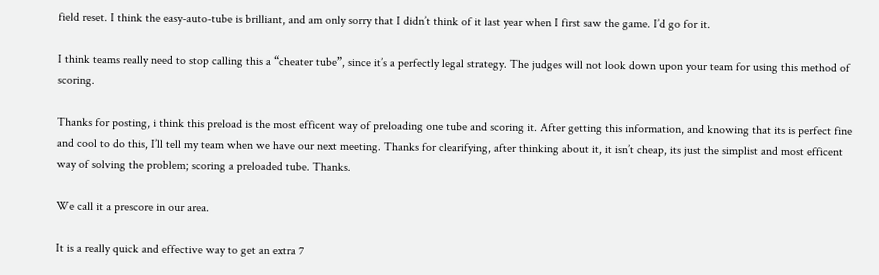field reset. I think the easy-auto-tube is brilliant, and am only sorry that I didn’t think of it last year when I first saw the game. I’d go for it.

I think teams really need to stop calling this a “cheater tube”, since it’s a perfectly legal strategy. The judges will not look down upon your team for using this method of scoring.

Thanks for posting, i think this preload is the most efficent way of preloading one tube and scoring it. After getting this information, and knowing that its is perfect fine and cool to do this, I’ll tell my team when we have our next meeting. Thanks for clearifying, after thinking about it, it isn’t cheap, its just the simplist and most efficent way of solving the problem; scoring a preloaded tube. Thanks.

We call it a prescore in our area.

It is a really quick and effective way to get an extra 7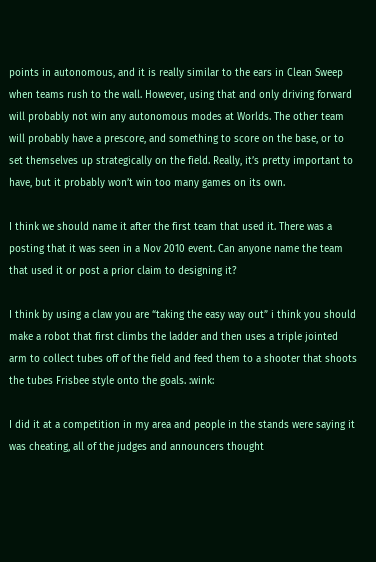points in autonomous, and it is really similar to the ears in Clean Sweep when teams rush to the wall. However, using that and only driving forward will probably not win any autonomous modes at Worlds. The other team will probably have a prescore, and something to score on the base, or to set themselves up strategically on the field. Really, it’s pretty important to have, but it probably won’t win too many games on its own.

I think we should name it after the first team that used it. There was a posting that it was seen in a Nov 2010 event. Can anyone name the team that used it or post a prior claim to designing it?

I think by using a claw you are “taking the easy way out” i think you should make a robot that first climbs the ladder and then uses a triple jointed arm to collect tubes off of the field and feed them to a shooter that shoots the tubes Frisbee style onto the goals. :wink:

I did it at a competition in my area and people in the stands were saying it was cheating, all of the judges and announcers thought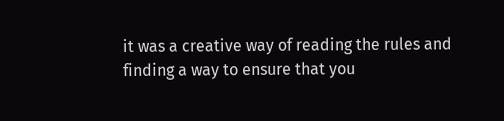it was a creative way of reading the rules and finding a way to ensure that you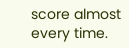score almost every time.